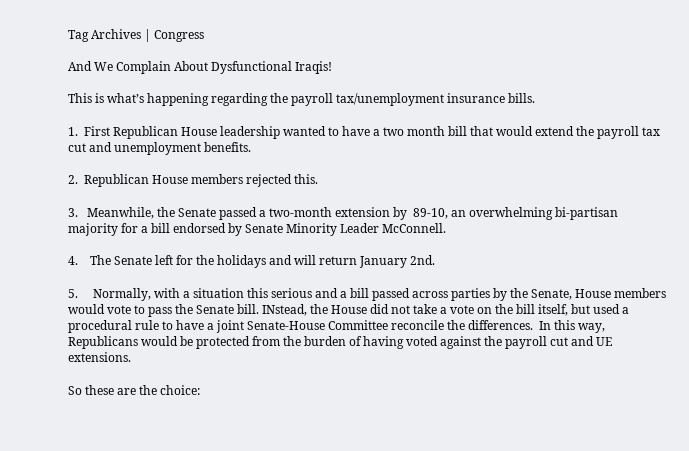Tag Archives | Congress

And We Complain About Dysfunctional Iraqis!

This is what’s happening regarding the payroll tax/unemployment insurance bills.

1.  First Republican House leadership wanted to have a two month bill that would extend the payroll tax cut and unemployment benefits.

2.  Republican House members rejected this.

3.   Meanwhile, the Senate passed a two-month extension by  89-10, an overwhelming bi-partisan  majority for a bill endorsed by Senate Minority Leader McConnell.

4.    The Senate left for the holidays and will return January 2nd.

5.     Normally, with a situation this serious and a bill passed across parties by the Senate, House members would vote to pass the Senate bill. INstead, the House did not take a vote on the bill itself, but used a procedural rule to have a joint Senate-House Committee reconcile the differences.  In this way, Republicans would be protected from the burden of having voted against the payroll cut and UE extensions.

So these are the choice: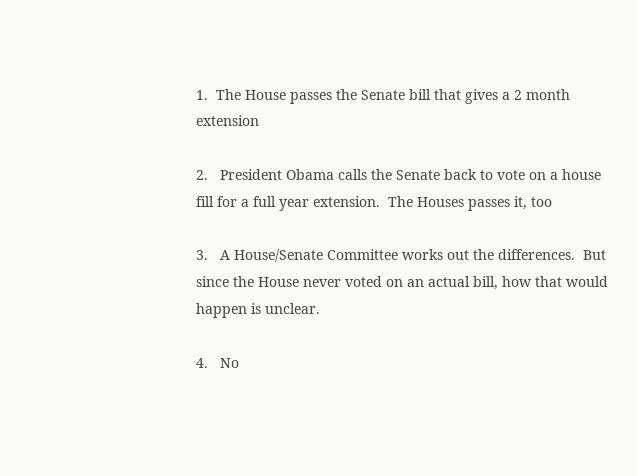1.  The House passes the Senate bill that gives a 2 month extension

2.   President Obama calls the Senate back to vote on a house fill for a full year extension.  The Houses passes it, too

3.   A House/Senate Committee works out the differences.  But since the House never voted on an actual bill, how that would happen is unclear.

4.   No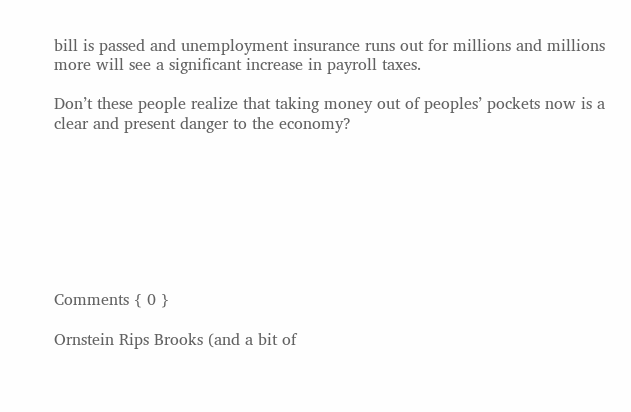bill is passed and unemployment insurance runs out for millions and millions more will see a significant increase in payroll taxes.

Don’t these people realize that taking money out of peoples’ pockets now is a clear and present danger to the economy?








Comments { 0 }

Ornstein Rips Brooks (and a bit of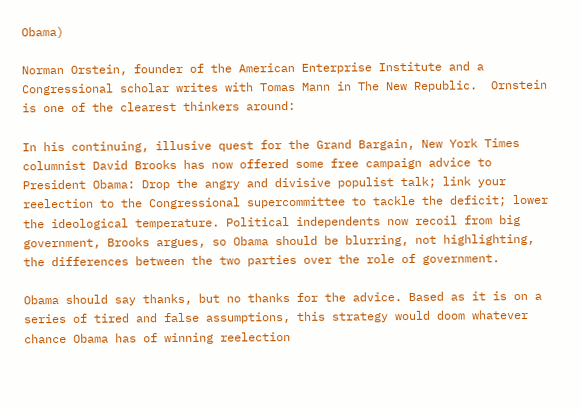Obama)

Norman Orstein, founder of the American Enterprise Institute and a Congressional scholar writes with Tomas Mann in The New Republic.  Ornstein is one of the clearest thinkers around:

In his continuing, illusive quest for the Grand Bargain, New York Times columnist David Brooks has now offered some free campaign advice to President Obama: Drop the angry and divisive populist talk; link your reelection to the Congressional supercommittee to tackle the deficit; lower the ideological temperature. Political independents now recoil from big government, Brooks argues, so Obama should be blurring, not highlighting, the differences between the two parties over the role of government.

Obama should say thanks, but no thanks for the advice. Based as it is on a series of tired and false assumptions, this strategy would doom whatever chance Obama has of winning reelection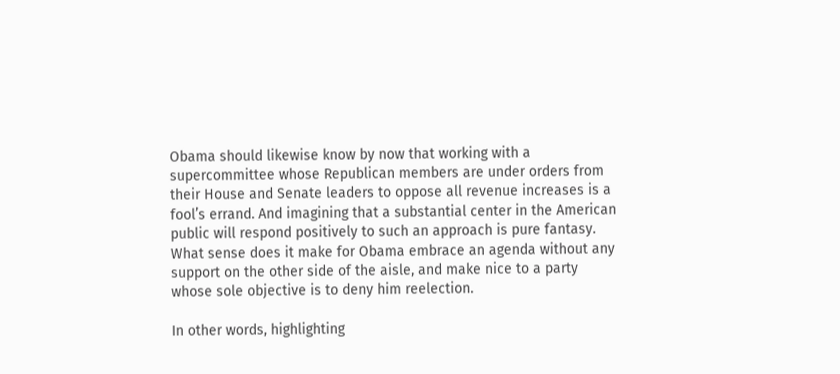Obama should likewise know by now that working with a supercommittee whose Republican members are under orders from their House and Senate leaders to oppose all revenue increases is a fool’s errand. And imagining that a substantial center in the American public will respond positively to such an approach is pure fantasy. What sense does it make for Obama embrace an agenda without any support on the other side of the aisle, and make nice to a party whose sole objective is to deny him reelection.

In other words, highlighting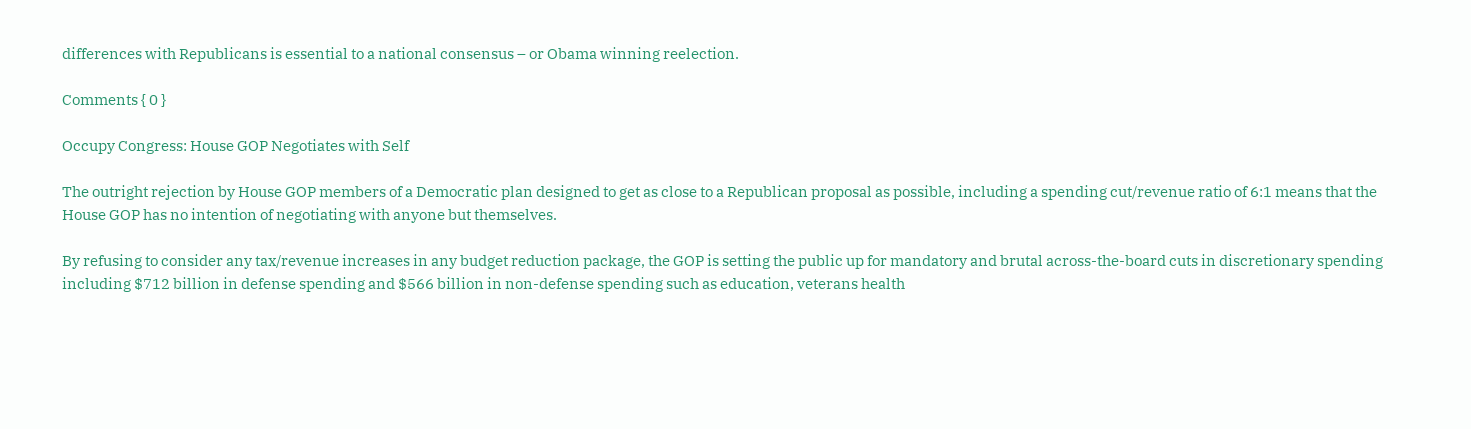differences with Republicans is essential to a national consensus – or Obama winning reelection.

Comments { 0 }

Occupy Congress: House GOP Negotiates with Self

The outright rejection by House GOP members of a Democratic plan designed to get as close to a Republican proposal as possible, including a spending cut/revenue ratio of 6:1 means that the House GOP has no intention of negotiating with anyone but themselves.

By refusing to consider any tax/revenue increases in any budget reduction package, the GOP is setting the public up for mandatory and brutal across-the-board cuts in discretionary spending including $712 billion in defense spending and $566 billion in non-defense spending such as education, veterans health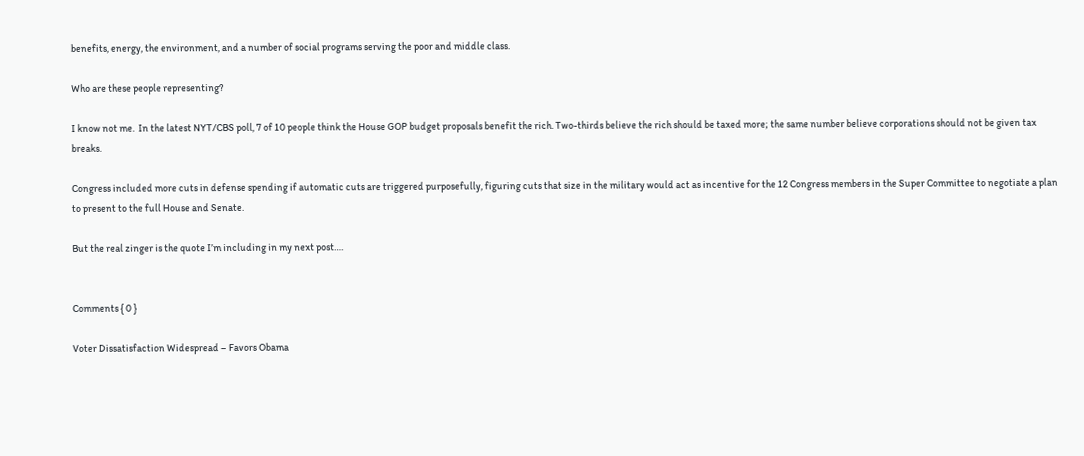benefits, energy, the environment, and a number of social programs serving the poor and middle class.

Who are these people representing?

I know not me.  In the latest NYT/CBS poll, 7 of 10 people think the House GOP budget proposals benefit the rich. Two-thirds believe the rich should be taxed more; the same number believe corporations should not be given tax breaks.

Congress included more cuts in defense spending if automatic cuts are triggered purposefully, figuring cuts that size in the military would act as incentive for the 12 Congress members in the Super Committee to negotiate a plan to present to the full House and Senate.

But the real zinger is the quote I’m including in my next post….


Comments { 0 }

Voter Dissatisfaction Widespread – Favors Obama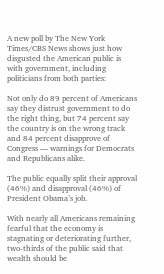A new poll by The New York Times/CBS News shows just how disgusted the American public is with government, including politicians from both parties:

Not only do 89 percent of Americans say they distrust government to do the right thing, but 74 percent say the country is on the wrong track and 84 percent disapprove of Congress — warnings for Democrats and Republicans alike.

The public equally split their approval (46%) and disapproval (46%) of President Obama’s job.

With nearly all Americans remaining fearful that the economy is stagnating or deteriorating further, two-thirds of the public said that wealth should be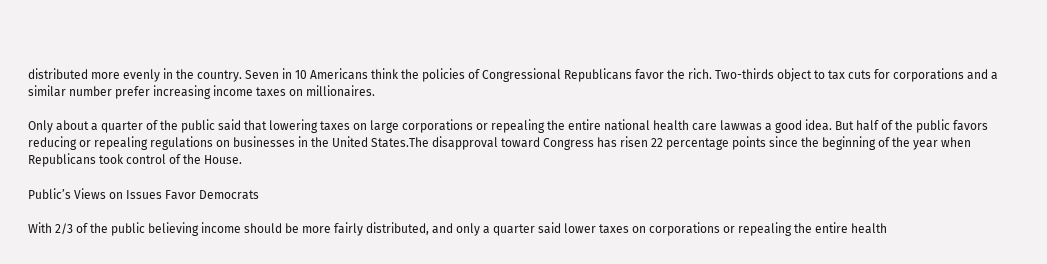distributed more evenly in the country. Seven in 10 Americans think the policies of Congressional Republicans favor the rich. Two-thirds object to tax cuts for corporations and a similar number prefer increasing income taxes on millionaires.

Only about a quarter of the public said that lowering taxes on large corporations or repealing the entire national health care lawwas a good idea. But half of the public favors reducing or repealing regulations on businesses in the United States.The disapproval toward Congress has risen 22 percentage points since the beginning of the year when Republicans took control of the House.

Public’s Views on Issues Favor Democrats

With 2/3 of the public believing income should be more fairly distributed, and only a quarter said lower taxes on corporations or repealing the entire health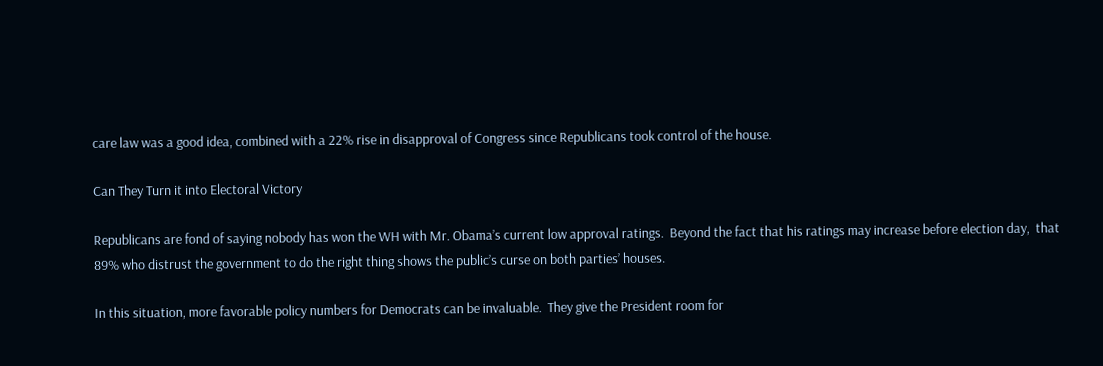care law was a good idea, combined with a 22% rise in disapproval of Congress since Republicans took control of the house.

Can They Turn it into Electoral Victory

Republicans are fond of saying nobody has won the WH with Mr. Obama’s current low approval ratings.  Beyond the fact that his ratings may increase before election day,  that 89% who distrust the government to do the right thing shows the public’s curse on both parties’ houses.

In this situation, more favorable policy numbers for Democrats can be invaluable.  They give the President room for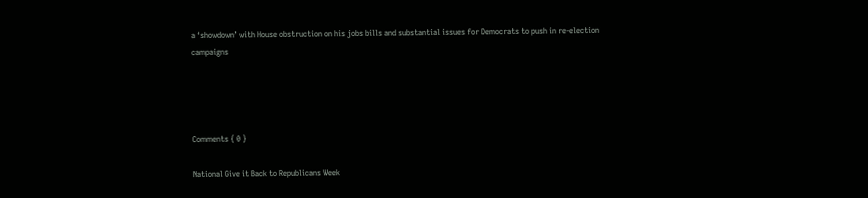a ‘showdown’ with House obstruction on his jobs bills and substantial issues for Democrats to push in re-election campaigns




Comments { 0 }

National Give it Back to Republicans Week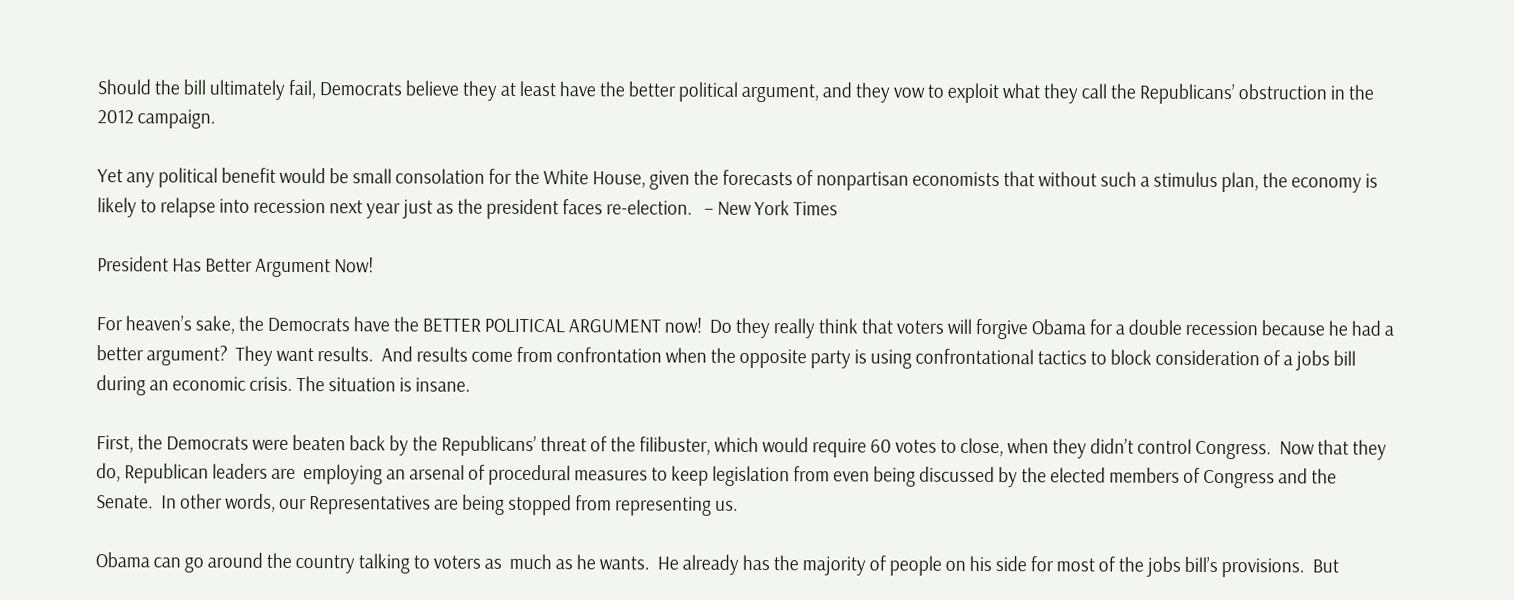Should the bill ultimately fail, Democrats believe they at least have the better political argument, and they vow to exploit what they call the Republicans’ obstruction in the 2012 campaign.

Yet any political benefit would be small consolation for the White House, given the forecasts of nonpartisan economists that without such a stimulus plan, the economy is likely to relapse into recession next year just as the president faces re-election.   – New York Times

President Has Better Argument Now!

For heaven’s sake, the Democrats have the BETTER POLITICAL ARGUMENT now!  Do they really think that voters will forgive Obama for a double recession because he had a better argument?  They want results.  And results come from confrontation when the opposite party is using confrontational tactics to block consideration of a jobs bill during an economic crisis. The situation is insane.

First, the Democrats were beaten back by the Republicans’ threat of the filibuster, which would require 60 votes to close, when they didn’t control Congress.  Now that they do, Republican leaders are  employing an arsenal of procedural measures to keep legislation from even being discussed by the elected members of Congress and the Senate.  In other words, our Representatives are being stopped from representing us.

Obama can go around the country talking to voters as  much as he wants.  He already has the majority of people on his side for most of the jobs bill’s provisions.  But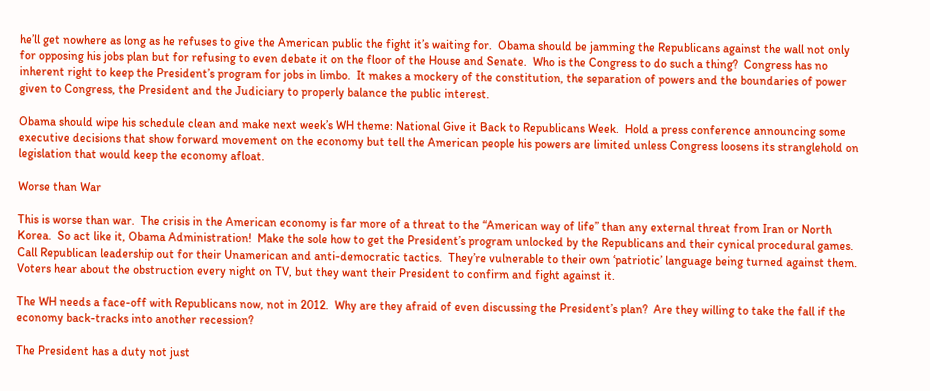he’ll get nowhere as long as he refuses to give the American public the fight it’s waiting for.  Obama should be jamming the Republicans against the wall not only for opposing his jobs plan but for refusing to even debate it on the floor of the House and Senate.  Who is the Congress to do such a thing?  Congress has no inherent right to keep the President’s program for jobs in limbo.  It makes a mockery of the constitution, the separation of powers and the boundaries of power given to Congress, the President and the Judiciary to properly balance the public interest.

Obama should wipe his schedule clean and make next week’s WH theme: National Give it Back to Republicans Week.  Hold a press conference announcing some executive decisions that show forward movement on the economy but tell the American people his powers are limited unless Congress loosens its stranglehold on legislation that would keep the economy afloat.

Worse than War

This is worse than war.  The crisis in the American economy is far more of a threat to the “American way of life” than any external threat from Iran or North Korea.  So act like it, Obama Administration!  Make the sole how to get the President’s program unlocked by the Republicans and their cynical procedural games.  Call Republican leadership out for their Unamerican and anti-democratic tactics.  They’re vulnerable to their own ‘patriotic’ language being turned against them.  Voters hear about the obstruction every night on TV, but they want their President to confirm and fight against it.

The WH needs a face-off with Republicans now, not in 2012.  Why are they afraid of even discussing the President’s plan?  Are they willing to take the fall if the economy back-tracks into another recession?

The President has a duty not just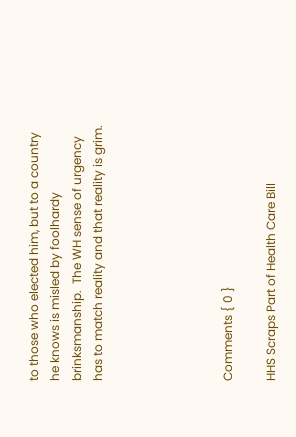to those who elected him, but to a country he knows is misled by foolhardy brinksmanship.  The WH sense of urgency has to match reality and that reality is grim.





Comments { 0 }

HHS Scraps Part of Health Care Bill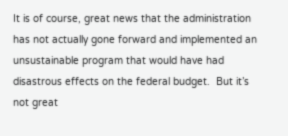It is of course, great news that the administration has not actually gone forward and implemented an unsustainable program that would have had disastrous effects on the federal budget.  But it’s not great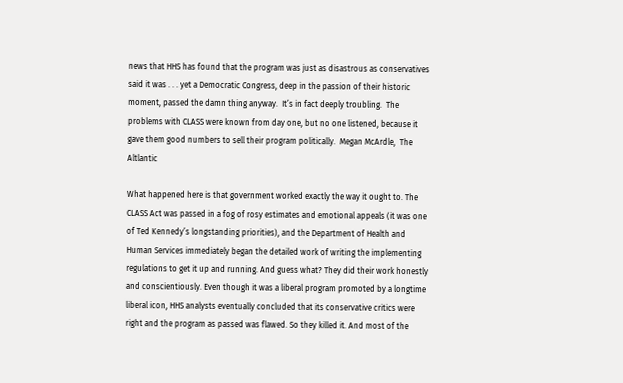news that HHS has found that the program was just as disastrous as conservatives said it was . . . yet a Democratic Congress, deep in the passion of their historic moment, passed the damn thing anyway.  It’s in fact deeply troubling.  The problems with CLASS were known from day one, but no one listened, because it gave them good numbers to sell their program politically.  Megan McArdle,  The Altlantic

What happened here is that government worked exactly the way it ought to. The CLASS Act was passed in a fog of rosy estimates and emotional appeals (it was one of Ted Kennedy’s longstanding priorities), and the Department of Health and Human Services immediately began the detailed work of writing the implementing regulations to get it up and running. And guess what? They did their work honestly and conscientiously. Even though it was a liberal program promoted by a longtime liberal icon, HHS analysts eventually concluded that its conservative critics were right and the program as passed was flawed. So they killed it. And most of the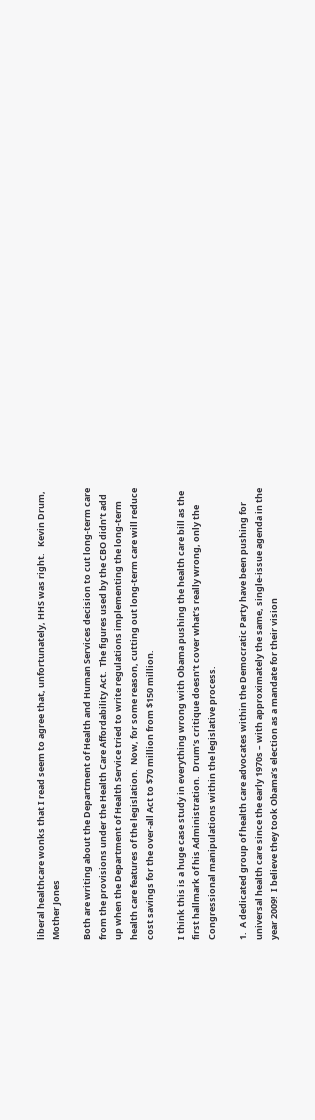liberal healthcare wonks that I read seem to agree that, unfortunately, HHS was right.   Kevin Drum, Mother Jones

Both are writing about the Department of Health and Human Services decision to cut long-term care from the provisions under the Health Care Affordability Act.  The figures used by the CBO didn’t add up when the Department of Health Service tried to write regulations implementing the long-term health care features of the legislation.  Now, for some reason, cutting out long-term care will reduce cost savings for the over-all Act to $70 million from $150 million.

I think this is a huge case study in everything wrong with Obama pushing the health care bill as the first hallmark of his Administration.  Drum’s critique doesn’t cover what’s really wrong, only the Congressional manipulations within the legislative process.

1.  A dedicated group of health care advocates within the Democratic Party have been pushing for universal health care since the early 1970s – with approximately the same, single-issue agenda in the year 2009!  I believe they took Obama’s election as a mandate for their vision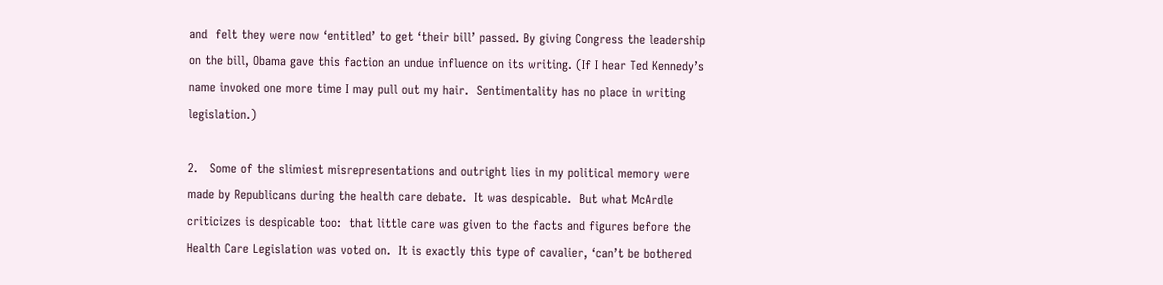and  felt they were now ‘entitled’ to get ‘their bill’ passed. By giving Congress the leadership on the bill, Obama gave this faction an undue influence on its writing. (If I hear Ted Kennedy’s name invoked one more time I may pull out my hair.  Sentimentality has no place in writing legislation.)

2.   Some of the slimiest misrepresentations and outright lies in my political memory were made by Republicans during the health care debate.  It was despicable.  But what McArdle criticizes is despicable too:  that little care was given to the facts and figures before the Health Care Legislation was voted on.  It is exactly this type of cavalier, ‘can’t be bothered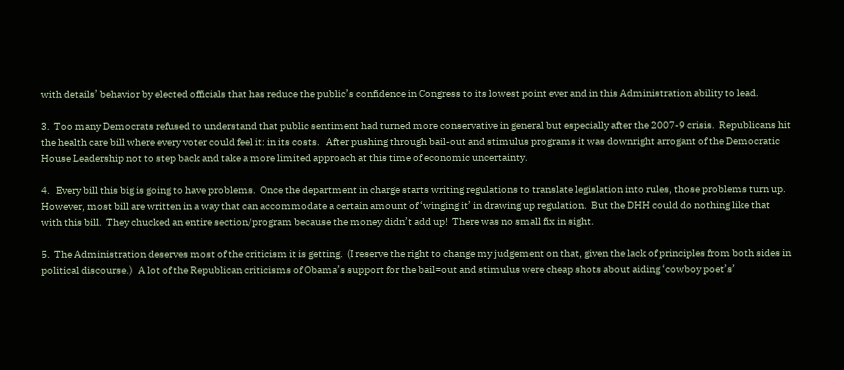with details’ behavior by elected officials that has reduce the public’s confidence in Congress to its lowest point ever and in this Administration ability to lead.

3.  Too many Democrats refused to understand that public sentiment had turned more conservative in general but especially after the 2007-9 crisis.  Republicans hit the health care bill where every voter could feel it: in its costs.   After pushing through bail-out and stimulus programs it was downright arrogant of the Democratic House Leadership not to step back and take a more limited approach at this time of economic uncertainty.

4.   Every bill this big is going to have problems.  Once the department in charge starts writing regulations to translate legislation into rules, those problems turn up.   However, most bill are written in a way that can accommodate a certain amount of ‘winging it’ in drawing up regulation.  But the DHH could do nothing like that with this bill.  They chucked an entire section/program because the money didn’t add up!  There was no small fix in sight.

5.  The Administration deserves most of the criticism it is getting.  (I reserve the right to change my judgement on that, given the lack of principles from both sides in political discourse.)   A lot of the Republican criticisms of Obama’s support for the bail=out and stimulus were cheap shots about aiding ‘cowboy poet’s’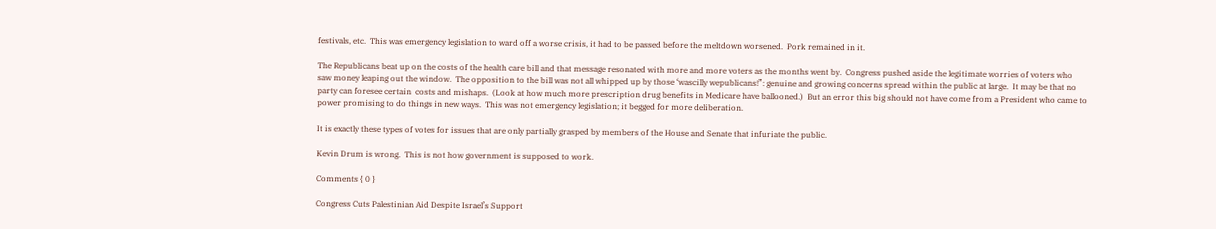festivals, etc.  This was emergency legislation to ward off a worse crisis, it had to be passed before the meltdown worsened.  Pork remained in it.

The Republicans beat up on the costs of the health care bill and that message resonated with more and more voters as the months went by.  Congress pushed aside the legitimate worries of voters who saw money leaping out the window.  The opposition to the bill was not all whipped up by those ‘wascilly wepublicans!”: genuine and growing concerns spread within the public at large.  It may be that no party can foresee certain  costs and mishaps.  (Look at how much more prescription drug benefits in Medicare have ballooned.)  But an error this big should not have come from a President who came to power promising to do things in new ways.  This was not emergency legislation; it begged for more deliberation.

It is exactly these types of votes for issues that are only partially grasped by members of the House and Senate that infuriate the public.

Kevin Drum is wrong.  This is not how government is supposed to work.

Comments { 0 }

Congress Cuts Palestinian Aid Despite Israel’s Support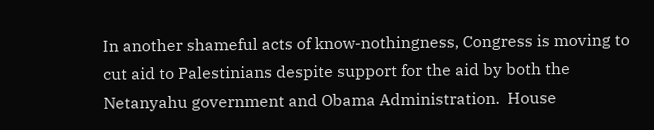In another shameful acts of know-nothingness, Congress is moving to cut aid to Palestinians despite support for the aid by both the Netanyahu government and Obama Administration.  House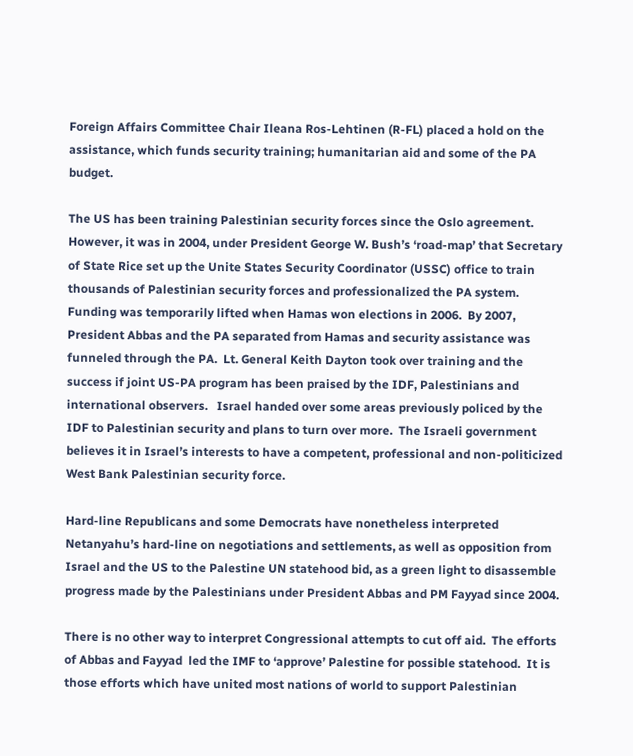Foreign Affairs Committee Chair Ileana Ros-Lehtinen (R-FL) placed a hold on the assistance, which funds security training; humanitarian aid and some of the PA budget.

The US has been training Palestinian security forces since the Oslo agreement.  However, it was in 2004, under President George W. Bush’s ‘road-map’ that Secretary of State Rice set up the Unite States Security Coordinator (USSC) office to train thousands of Palestinian security forces and professionalized the PA system.  Funding was temporarily lifted when Hamas won elections in 2006.  By 2007, President Abbas and the PA separated from Hamas and security assistance was funneled through the PA.  Lt. General Keith Dayton took over training and the success if joint US-PA program has been praised by the IDF, Palestinians and international observers.   Israel handed over some areas previously policed by the IDF to Palestinian security and plans to turn over more.  The Israeli government believes it in Israel’s interests to have a competent, professional and non-politicized West Bank Palestinian security force.

Hard-line Republicans and some Democrats have nonetheless interpreted Netanyahu’s hard-line on negotiations and settlements, as well as opposition from Israel and the US to the Palestine UN statehood bid, as a green light to disassemble progress made by the Palestinians under President Abbas and PM Fayyad since 2004.

There is no other way to interpret Congressional attempts to cut off aid.  The efforts of Abbas and Fayyad  led the IMF to ‘approve’ Palestine for possible statehood.  It is those efforts which have united most nations of world to support Palestinian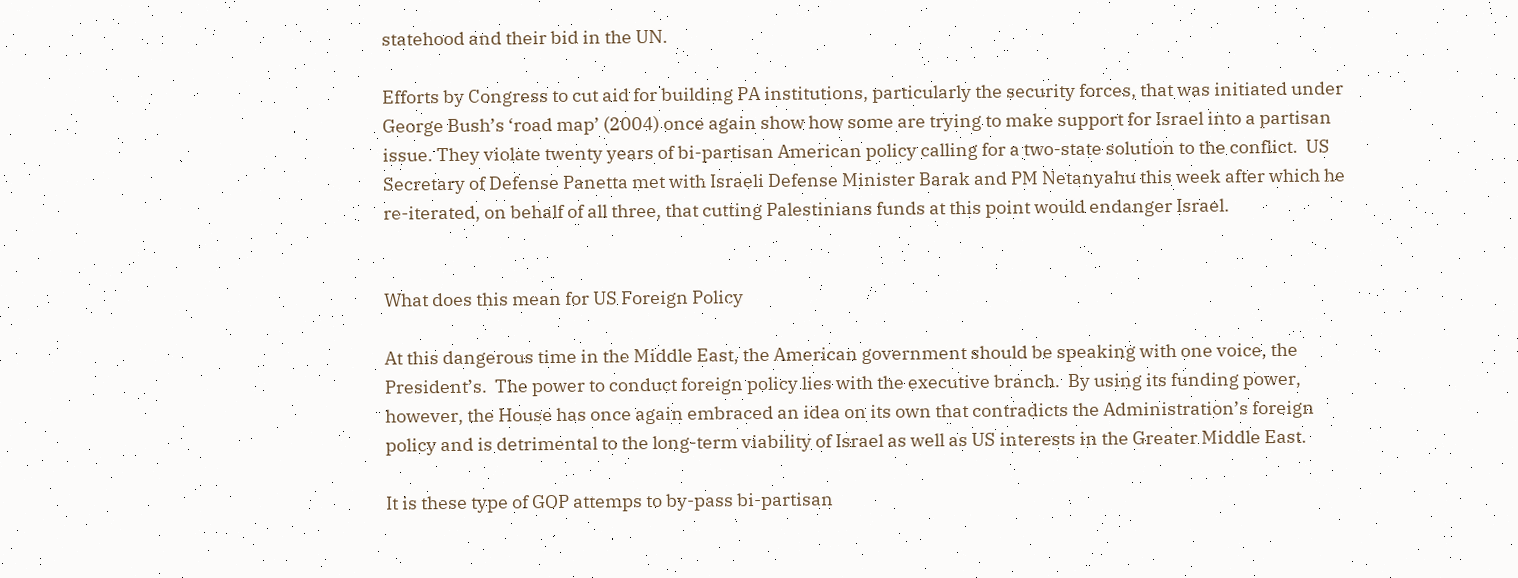statehood and their bid in the UN.

Efforts by Congress to cut aid for building PA institutions, particularly the security forces, that was initiated under George Bush’s ‘road map’ (2004) once again show how some are trying to make support for Israel into a partisan issue. They violate twenty years of bi-partisan American policy calling for a two-state solution to the conflict.  US Secretary of Defense Panetta met with Israeli Defense Minister Barak and PM Netanyahu this week after which he re-iterated, on behalf of all three, that cutting Palestinians funds at this point would endanger Israel.


What does this mean for US Foreign Policy

At this dangerous time in the Middle East, the American government should be speaking with one voice, the President’s.  The power to conduct foreign policy lies with the executive branch.  By using its funding power, however, the House has once again embraced an idea on its own that contradicts the Administration’s foreign policy and is detrimental to the long-term viability of Israel as well as US interests in the Greater Middle East.

It is these type of GOP attemps to by-pass bi-partisan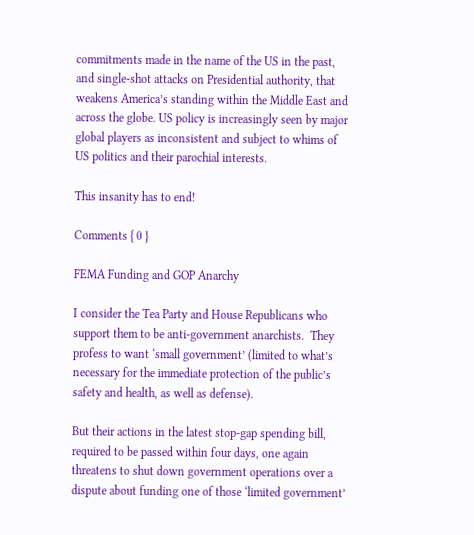commitments made in the name of the US in the past, and single-shot attacks on Presidential authority, that weakens America’s standing within the Middle East and across the globe. US policy is increasingly seen by major global players as inconsistent and subject to whims of US politics and their parochial interests.

This insanity has to end!

Comments { 0 }

FEMA Funding and GOP Anarchy

I consider the Tea Party and House Republicans who support them to be anti-government anarchists.  They profess to want ‘small government’ (limited to what’s necessary for the immediate protection of the public’s  safety and health, as well as defense).

But their actions in the latest stop-gap spending bill, required to be passed within four days, one again threatens to shut down government operations over a dispute about funding one of those ‘limited government’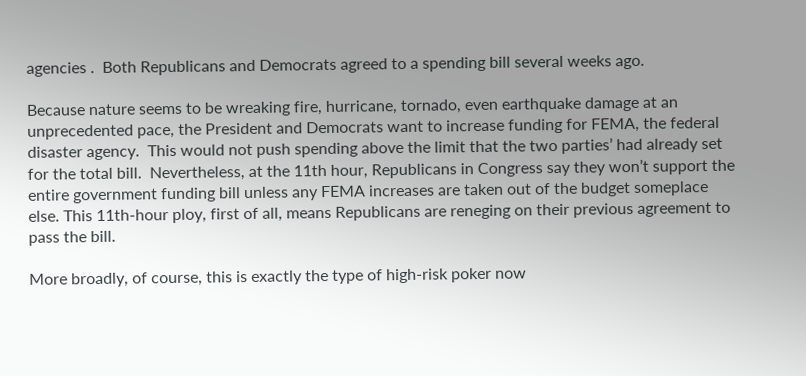agencies .  Both Republicans and Democrats agreed to a spending bill several weeks ago.

Because nature seems to be wreaking fire, hurricane, tornado, even earthquake damage at an unprecedented pace, the President and Democrats want to increase funding for FEMA, the federal disaster agency.  This would not push spending above the limit that the two parties’ had already set for the total bill.  Nevertheless, at the 11th hour, Republicans in Congress say they won’t support the entire government funding bill unless any FEMA increases are taken out of the budget someplace else. This 11th-hour ploy, first of all, means Republicans are reneging on their previous agreement to pass the bill.

More broadly, of course, this is exactly the type of high-risk poker now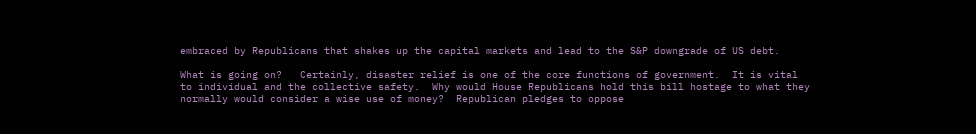embraced by Republicans that shakes up the capital markets and lead to the S&P downgrade of US debt.

What is going on?   Certainly, disaster relief is one of the core functions of government.  It is vital to individual and the collective safety.  Why would House Republicans hold this bill hostage to what they normally would consider a wise use of money?  Republican pledges to oppose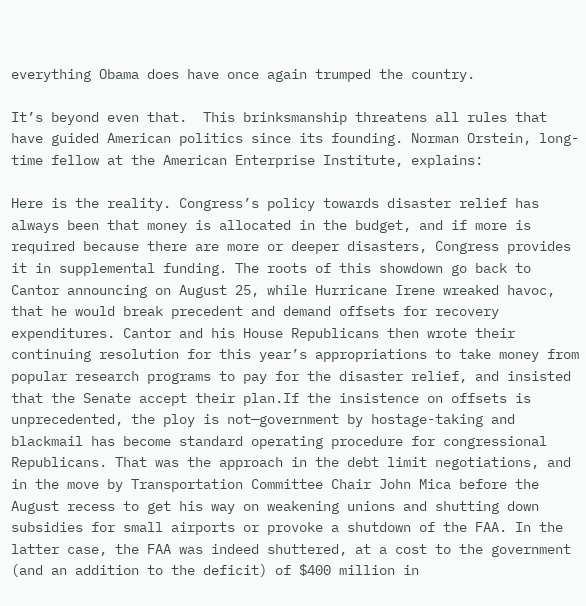everything Obama does have once again trumped the country.

It’s beyond even that.  This brinksmanship threatens all rules that have guided American politics since its founding. Norman Orstein, long-time fellow at the American Enterprise Institute, explains:

Here is the reality. Congress’s policy towards disaster relief has always been that money is allocated in the budget, and if more is required because there are more or deeper disasters, Congress provides it in supplemental funding. The roots of this showdown go back to Cantor announcing on August 25, while Hurricane Irene wreaked havoc, that he would break precedent and demand offsets for recovery expenditures. Cantor and his House Republicans then wrote their continuing resolution for this year’s appropriations to take money from popular research programs to pay for the disaster relief, and insisted that the Senate accept their plan.If the insistence on offsets is unprecedented, the ploy is not—government by hostage-taking and blackmail has become standard operating procedure for congressional Republicans. That was the approach in the debt limit negotiations, and in the move by Transportation Committee Chair John Mica before the August recess to get his way on weakening unions and shutting down subsidies for small airports or provoke a shutdown of the FAA. In the latter case, the FAA was indeed shuttered, at a cost to the government (and an addition to the deficit) of $400 million in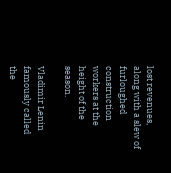lost revenues, along with a slew of furloughed construction workers at the height of the season.

Vladimir Lenin famously called the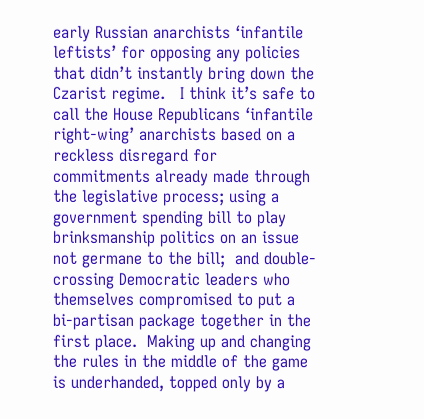early Russian anarchists ‘infantile leftists’ for opposing any policies that didn’t instantly bring down the Czarist regime.   I think it’s safe to call the House Republicans ‘infantile right-wing’ anarchists based on a reckless disregard for commitments already made through the legislative process; using a government spending bill to play brinksmanship politics on an issue not germane to the bill;  and double-crossing Democratic leaders who themselves compromised to put a bi-partisan package together in the first place.  Making up and changing the rules in the middle of the game is underhanded, topped only by a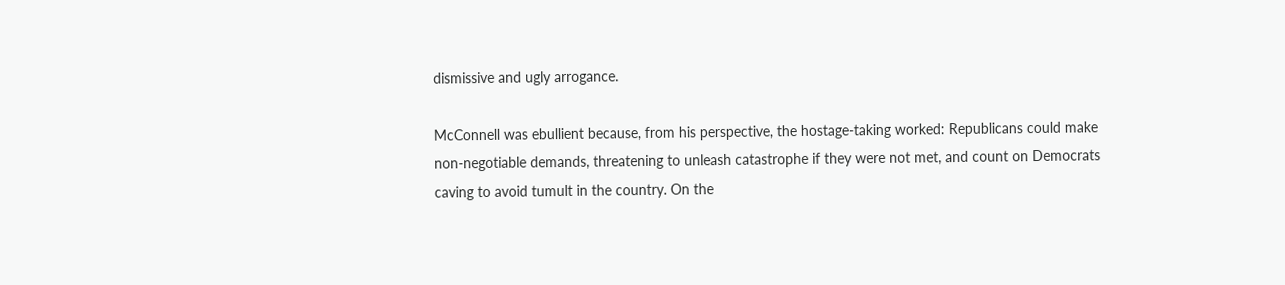dismissive and ugly arrogance.

McConnell was ebullient because, from his perspective, the hostage-taking worked: Republicans could make non-negotiable demands, threatening to unleash catastrophe if they were not met, and count on Democrats caving to avoid tumult in the country. On the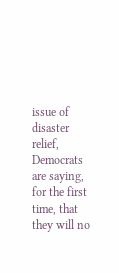issue of disaster relief, Democrats are saying, for the first time, that they will no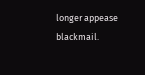longer appease blackmail.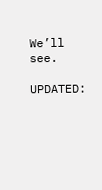We’ll see.

UPDATED: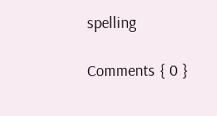spelling

Comments { 0 }